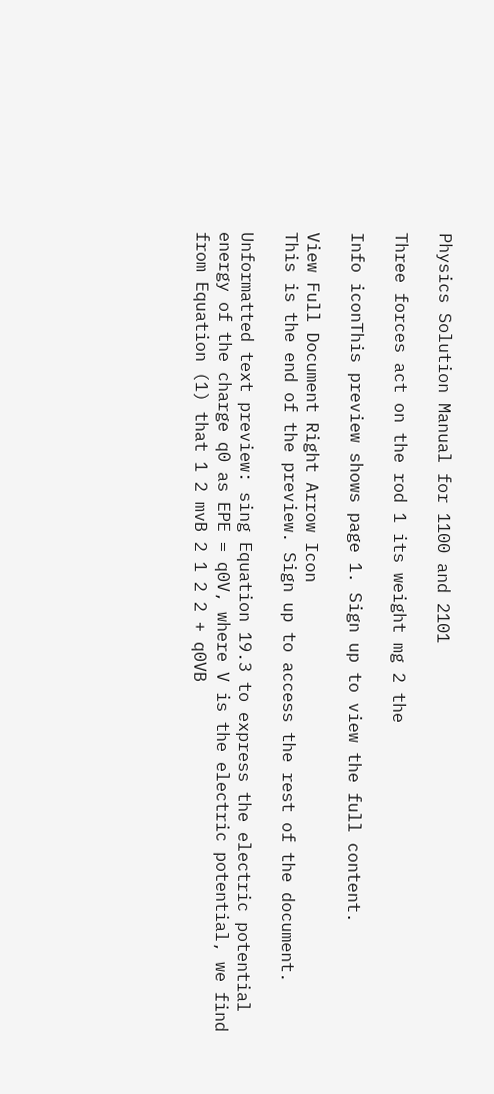Physics Solution Manual for 1100 and 2101

Three forces act on the rod 1 its weight mg 2 the

Info iconThis preview shows page 1. Sign up to view the full content.

View Full Document Right Arrow Icon
This is the end of the preview. Sign up to access the rest of the document.

Unformatted text preview: sing Equation 19.3 to express the electric potential energy of the charge q0 as EPE = q0V, where V is the electric potential, we find from Equation (1) that 1 2 mvB 2 1 2 2 + q0VB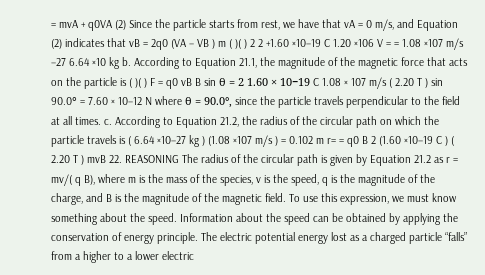= mvA + q0VA (2) Since the particle starts from rest, we have that vA = 0 m/s, and Equation (2) indicates that vB = 2q0 (VA − VB ) m ( )( ) 2 2 +1.60 ×10−19 C 1.20 ×106 V = = 1.08 ×107 m/s −27 6.64 ×10 kg b. According to Equation 21.1, the magnitude of the magnetic force that acts on the particle is ( )( ) F = q0 vB B sin θ = 2 1.60 × 10−19 C 1.08 × 107 m/s ( 2.20 T ) sin 90.0° = 7.60 × 10−12 N where θ = 90.0°, since the particle travels perpendicular to the field at all times. c. According to Equation 21.2, the radius of the circular path on which the particle travels is ( 6.64 ×10−27 kg ) (1.08 ×107 m/s ) = 0.102 m r= = q0 B 2 (1.60 ×10−19 C ) ( 2.20 T ) mvB 22. REASONING The radius of the circular path is given by Equation 21.2 as r = mv/( q B), where m is the mass of the species, v is the speed, q is the magnitude of the charge, and B is the magnitude of the magnetic field. To use this expression, we must know something about the speed. Information about the speed can be obtained by applying the conservation of energy principle. The electric potential energy lost as a charged particle “falls” from a higher to a lower electric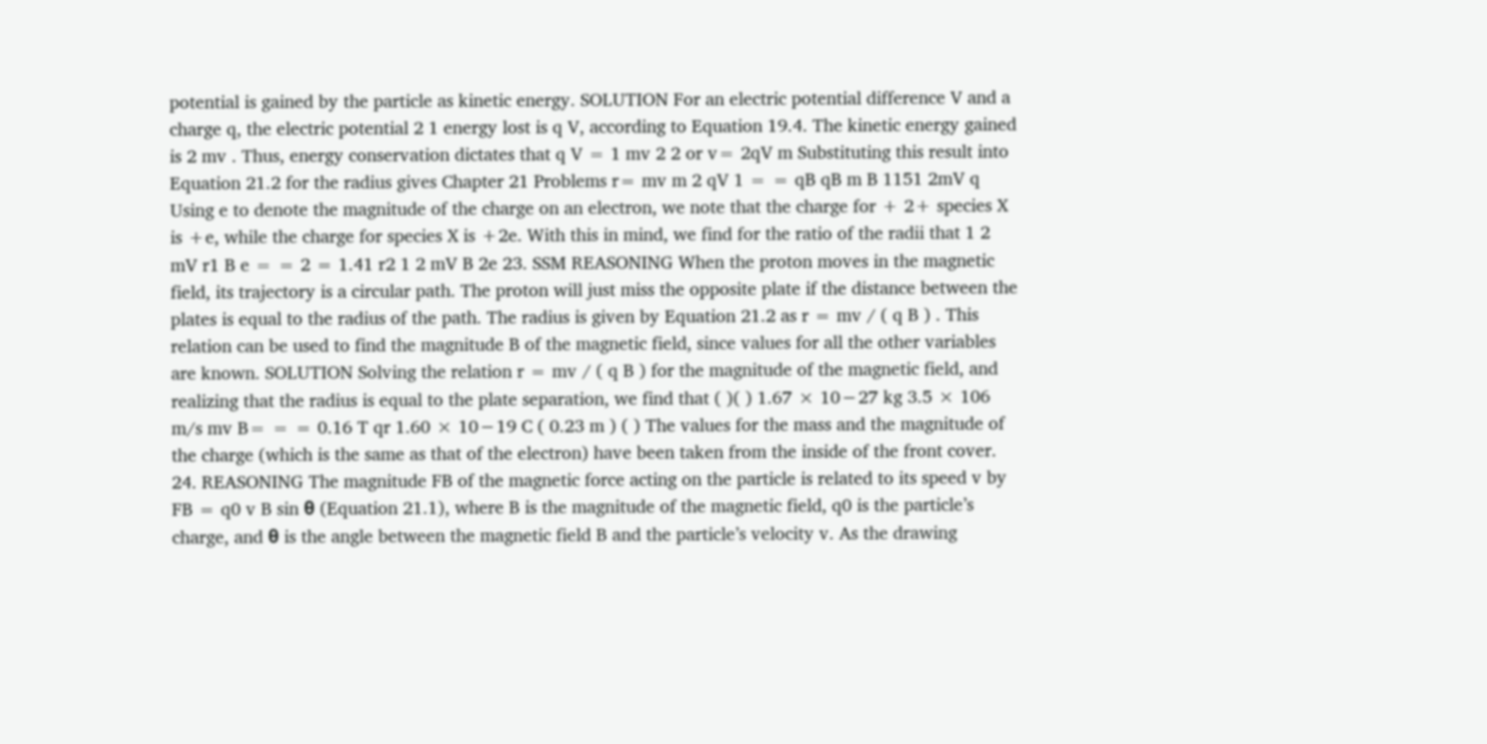potential is gained by the particle as kinetic energy. SOLUTION For an electric potential difference V and a charge q, the electric potential 2 1 energy lost is q V, according to Equation 19.4. The kinetic energy gained is 2 mv . Thus, energy conservation dictates that q V = 1 mv 2 2 or v= 2qV m Substituting this result into Equation 21.2 for the radius gives Chapter 21 Problems r= mv m 2 qV 1 = = qB qB m B 1151 2mV q Using e to denote the magnitude of the charge on an electron, we note that the charge for + 2+ species X is +e, while the charge for species X is +2e. With this in mind, we find for the ratio of the radii that 1 2 mV r1 B e = = 2 = 1.41 r2 1 2 mV B 2e 23. SSM REASONING When the proton moves in the magnetic field, its trajectory is a circular path. The proton will just miss the opposite plate if the distance between the plates is equal to the radius of the path. The radius is given by Equation 21.2 as r = mv / ( q B ) . This relation can be used to find the magnitude B of the magnetic field, since values for all the other variables are known. SOLUTION Solving the relation r = mv / ( q B ) for the magnitude of the magnetic field, and realizing that the radius is equal to the plate separation, we find that ( )( ) 1.67 × 10−27 kg 3.5 × 106 m/s mv B= = = 0.16 T qr 1.60 × 10−19 C ( 0.23 m ) ( ) The values for the mass and the magnitude of the charge (which is the same as that of the electron) have been taken from the inside of the front cover. 24. REASONING The magnitude FB of the magnetic force acting on the particle is related to its speed v by FB = q0 v B sin θ (Equation 21.1), where B is the magnitude of the magnetic field, q0 is the particle’s charge, and θ is the angle between the magnetic field B and the particle’s velocity v. As the drawing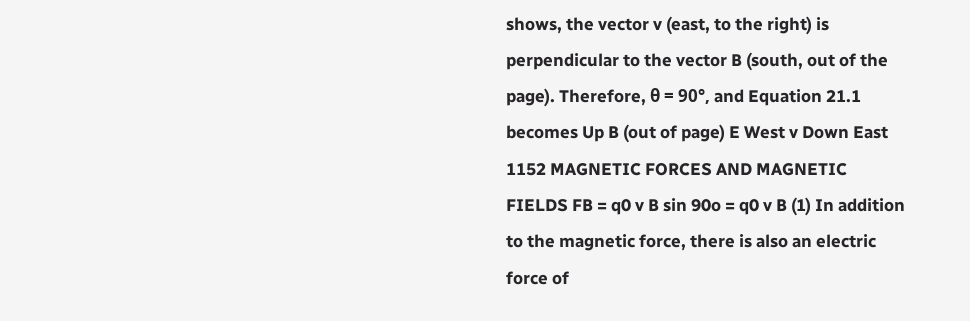shows, the vector v (east, to the right) is perpendicular to the vector B (south, out of the page). Therefore, θ = 90°, and Equation 21.1 becomes Up B (out of page) E West v Down East 1152 MAGNETIC FORCES AND MAGNETIC FIELDS FB = q0 v B sin 90o = q0 v B (1) In addition to the magnetic force, there is also an electric force of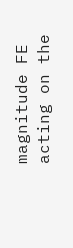magnitude FE acting on the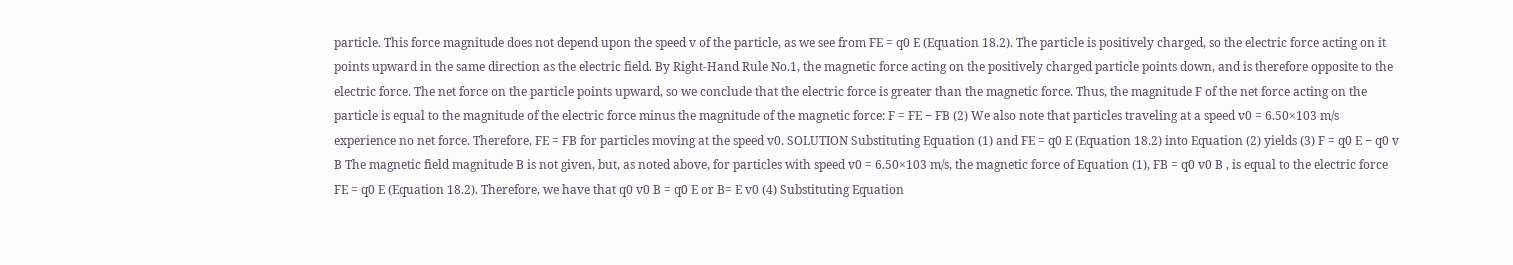particle. This force magnitude does not depend upon the speed v of the particle, as we see from FE = q0 E (Equation 18.2). The particle is positively charged, so the electric force acting on it points upward in the same direction as the electric field. By Right-Hand Rule No.1, the magnetic force acting on the positively charged particle points down, and is therefore opposite to the electric force. The net force on the particle points upward, so we conclude that the electric force is greater than the magnetic force. Thus, the magnitude F of the net force acting on the particle is equal to the magnitude of the electric force minus the magnitude of the magnetic force: F = FE − FB (2) We also note that particles traveling at a speed v0 = 6.50×103 m/s experience no net force. Therefore, FE = FB for particles moving at the speed v0. SOLUTION Substituting Equation (1) and FE = q0 E (Equation 18.2) into Equation (2) yields (3) F = q0 E − q0 v B The magnetic field magnitude B is not given, but, as noted above, for particles with speed v0 = 6.50×103 m/s, the magnetic force of Equation (1), FB = q0 v0 B , is equal to the electric force FE = q0 E (Equation 18.2). Therefore, we have that q0 v0 B = q0 E or B= E v0 (4) Substituting Equation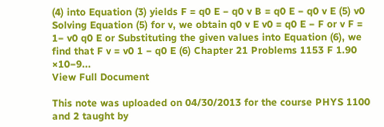(4) into Equation (3) yields F = q0 E − q0 v B = q0 E − q0 v E (5) v0 Solving Equation (5) for v, we obtain q0 v E v0 = q0 E − F or v F = 1− v0 q0 E or Substituting the given values into Equation (6), we find that F v = v0 1 − q0 E (6) Chapter 21 Problems 1153 F 1.90 ×10−9...
View Full Document

This note was uploaded on 04/30/2013 for the course PHYS 1100 and 2 taught by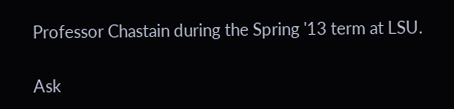Professor Chastain during the Spring '13 term at LSU.

Ask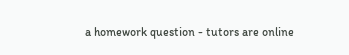a homework question - tutors are online